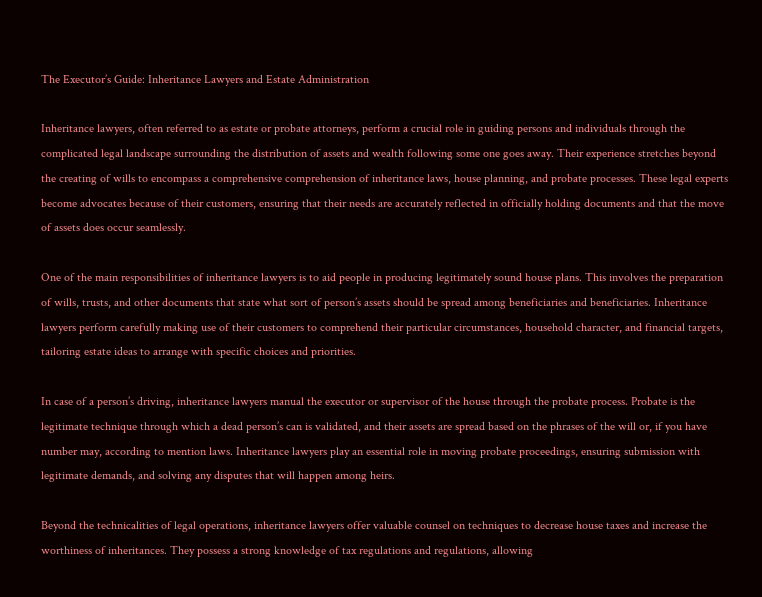The Executor’s Guide: Inheritance Lawyers and Estate Administration

Inheritance lawyers, often referred to as estate or probate attorneys, perform a crucial role in guiding persons and individuals through the complicated legal landscape surrounding the distribution of assets and wealth following some one goes away. Their experience stretches beyond the creating of wills to encompass a comprehensive comprehension of inheritance laws, house planning, and probate processes. These legal experts become advocates because of their customers, ensuring that their needs are accurately reflected in officially holding documents and that the move of assets does occur seamlessly.

One of the main responsibilities of inheritance lawyers is to aid people in producing legitimately sound house plans. This involves the preparation of wills, trusts, and other documents that state what sort of person’s assets should be spread among beneficiaries and beneficiaries. Inheritance lawyers perform carefully making use of their customers to comprehend their particular circumstances, household character, and financial targets, tailoring estate ideas to arrange with specific choices and priorities.

In case of a person’s driving, inheritance lawyers manual the executor or supervisor of the house through the probate process. Probate is the legitimate technique through which a dead person’s can is validated, and their assets are spread based on the phrases of the will or, if you have number may, according to mention laws. Inheritance lawyers play an essential role in moving probate proceedings, ensuring submission with legitimate demands, and solving any disputes that will happen among heirs.

Beyond the technicalities of legal operations, inheritance lawyers offer valuable counsel on techniques to decrease house taxes and increase the worthiness of inheritances. They possess a strong knowledge of tax regulations and regulations, allowing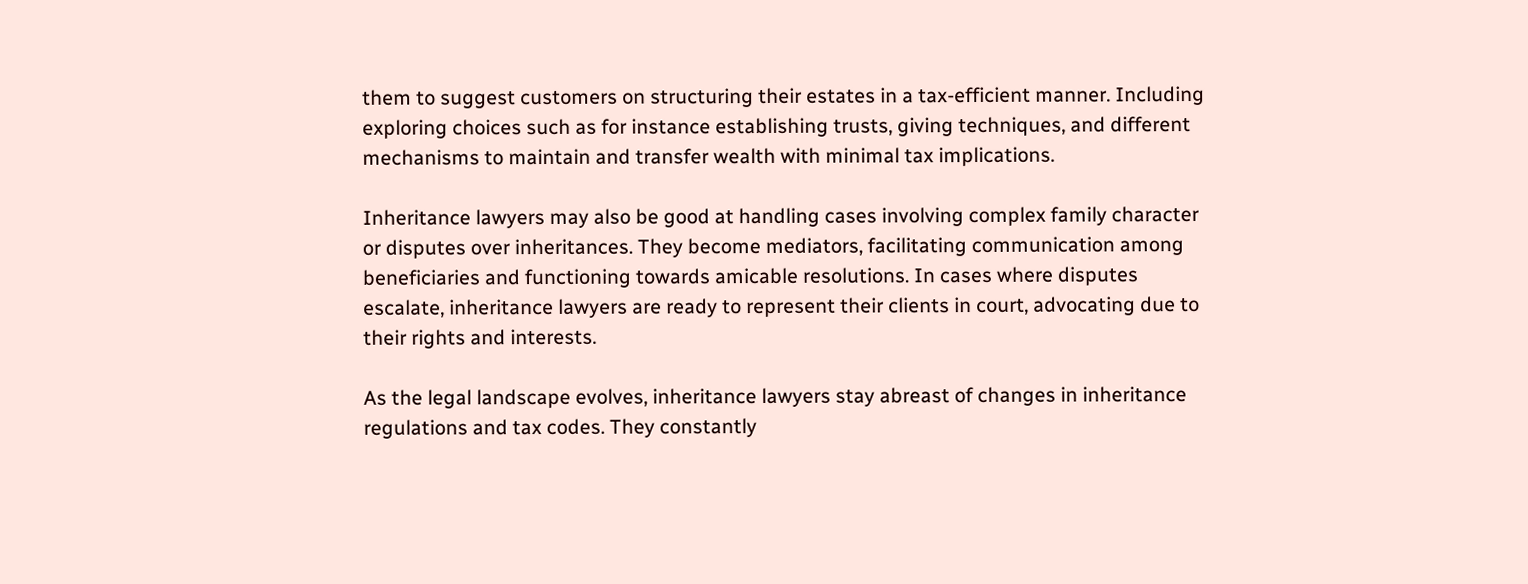them to suggest customers on structuring their estates in a tax-efficient manner. Including exploring choices such as for instance establishing trusts, giving techniques, and different mechanisms to maintain and transfer wealth with minimal tax implications.

Inheritance lawyers may also be good at handling cases involving complex family character or disputes over inheritances. They become mediators, facilitating communication among beneficiaries and functioning towards amicable resolutions. In cases where disputes escalate, inheritance lawyers are ready to represent their clients in court, advocating due to their rights and interests.

As the legal landscape evolves, inheritance lawyers stay abreast of changes in inheritance regulations and tax codes. They constantly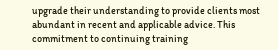upgrade their understanding to provide clients most abundant in recent and applicable advice. This commitment to continuing training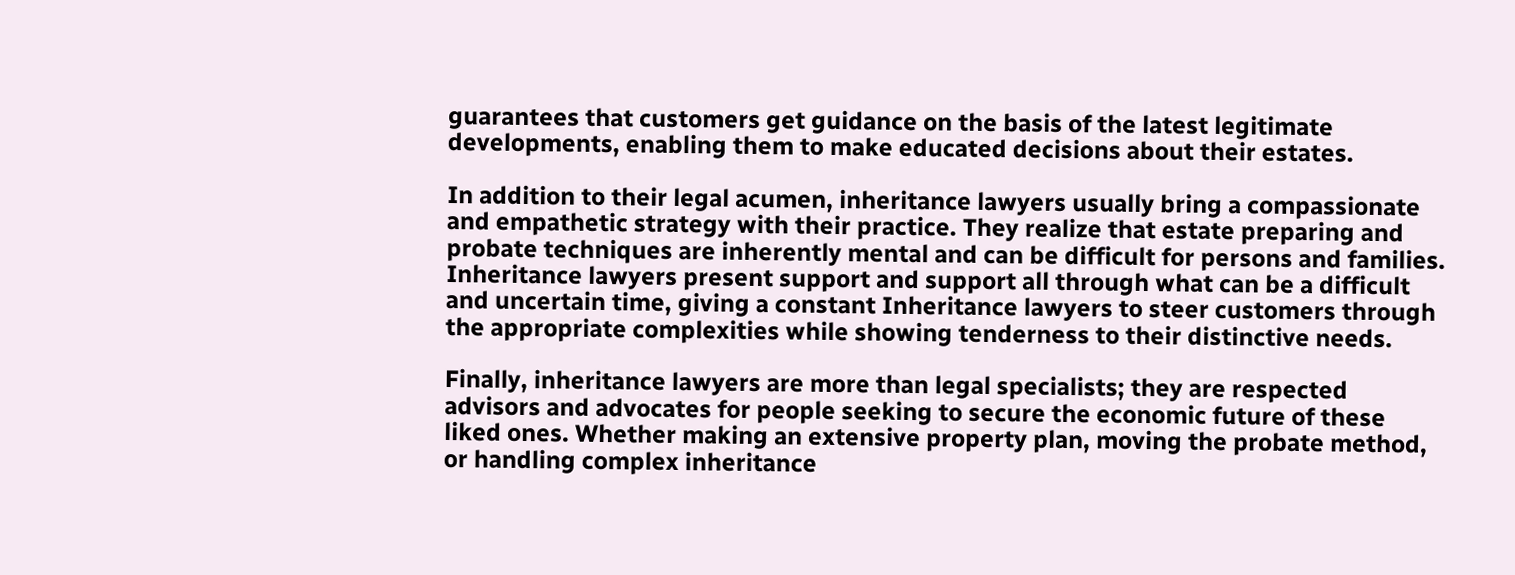guarantees that customers get guidance on the basis of the latest legitimate developments, enabling them to make educated decisions about their estates.

In addition to their legal acumen, inheritance lawyers usually bring a compassionate and empathetic strategy with their practice. They realize that estate preparing and probate techniques are inherently mental and can be difficult for persons and families. Inheritance lawyers present support and support all through what can be a difficult and uncertain time, giving a constant Inheritance lawyers to steer customers through the appropriate complexities while showing tenderness to their distinctive needs.

Finally, inheritance lawyers are more than legal specialists; they are respected advisors and advocates for people seeking to secure the economic future of these liked ones. Whether making an extensive property plan, moving the probate method, or handling complex inheritance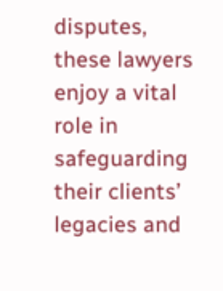disputes, these lawyers enjoy a vital role in safeguarding their clients’ legacies and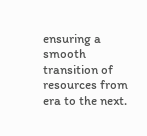ensuring a smooth transition of resources from era to the next.